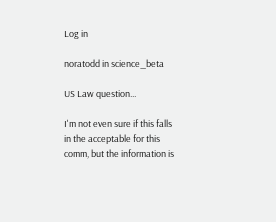Log in

noratodd in science_beta

US Law question...

I'm not even sure if this falls in the acceptable for this comm, but the information is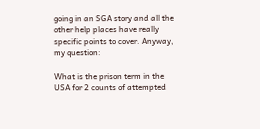going in an SGA story and all the other help places have really specific points to cover. Anyway, my question:

What is the prison term in the USA for 2 counts of attempted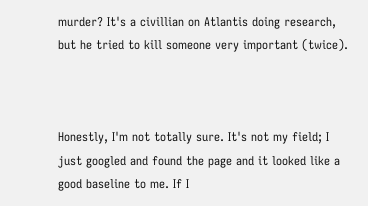murder? It's a civillian on Atlantis doing research, but he tried to kill someone very important (twice).



Honestly, I'm not totally sure. It's not my field; I just googled and found the page and it looked like a good baseline to me. If I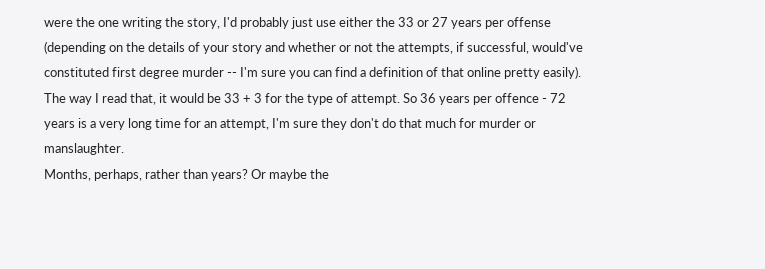were the one writing the story, I'd probably just use either the 33 or 27 years per offense (depending on the details of your story and whether or not the attempts, if successful, would've constituted first degree murder -- I'm sure you can find a definition of that online pretty easily).
The way I read that, it would be 33 + 3 for the type of attempt. So 36 years per offence - 72 years is a very long time for an attempt, I'm sure they don't do that much for murder or manslaughter.
Months, perhaps, rather than years? Or maybe the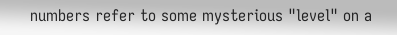numbers refer to some mysterious "level" on a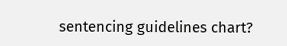sentencing guidelines chart?